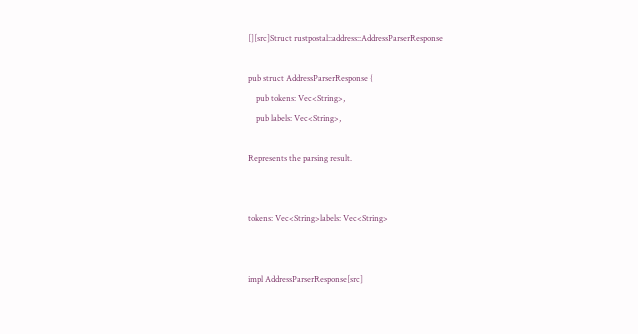[][src]Struct rustpostal::address::AddressParserResponse

pub struct AddressParserResponse {
    pub tokens: Vec<String>,
    pub labels: Vec<String>,

Represents the parsing result.


tokens: Vec<String>labels: Vec<String>


impl AddressParserResponse[src]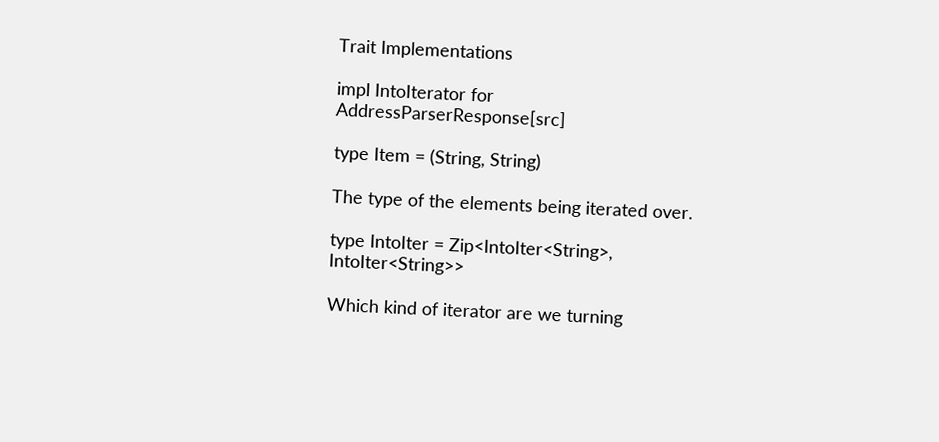Trait Implementations

impl IntoIterator for AddressParserResponse[src]

type Item = (String, String)

The type of the elements being iterated over.

type IntoIter = Zip<IntoIter<String>, IntoIter<String>>

Which kind of iterator are we turning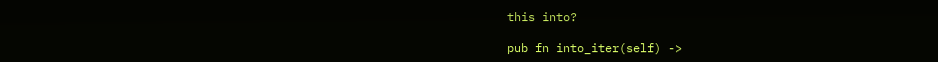this into?

pub fn into_iter(self) ->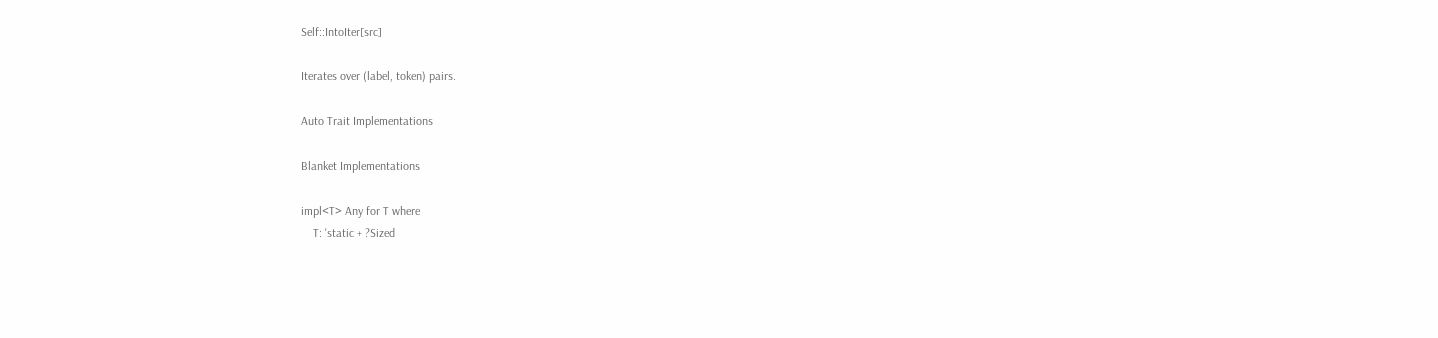Self::IntoIter[src]

Iterates over (label, token) pairs.

Auto Trait Implementations

Blanket Implementations

impl<T> Any for T where
    T: 'static + ?Sized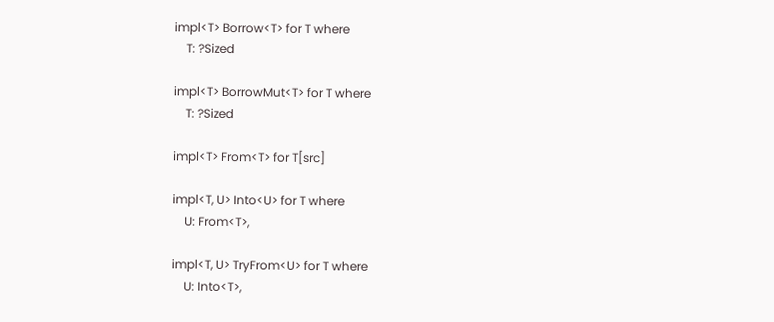impl<T> Borrow<T> for T where
    T: ?Sized

impl<T> BorrowMut<T> for T where
    T: ?Sized

impl<T> From<T> for T[src]

impl<T, U> Into<U> for T where
    U: From<T>,

impl<T, U> TryFrom<U> for T where
    U: Into<T>,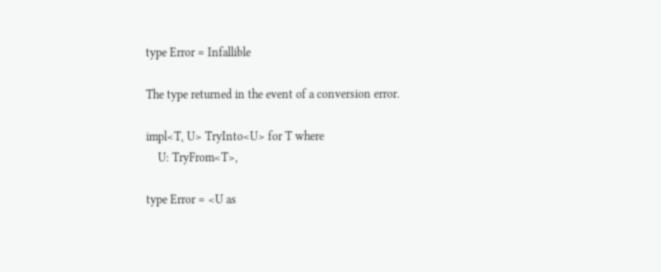type Error = Infallible

The type returned in the event of a conversion error.

impl<T, U> TryInto<U> for T where
    U: TryFrom<T>,

type Error = <U as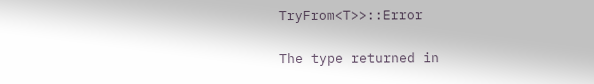TryFrom<T>>::Error

The type returned in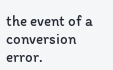the event of a conversion error.